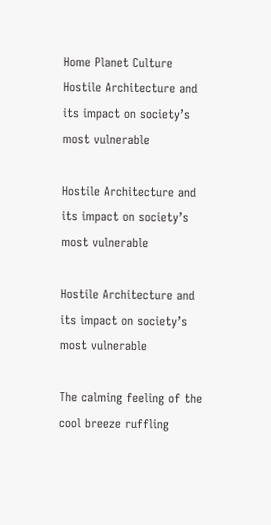Home Planet Culture Hostile Architecture and its impact on society’s most vulnerable

Hostile Architecture and its impact on society’s most vulnerable

Hostile Architecture and its impact on society’s most vulnerable

The calming feeling of the cool breeze ruffling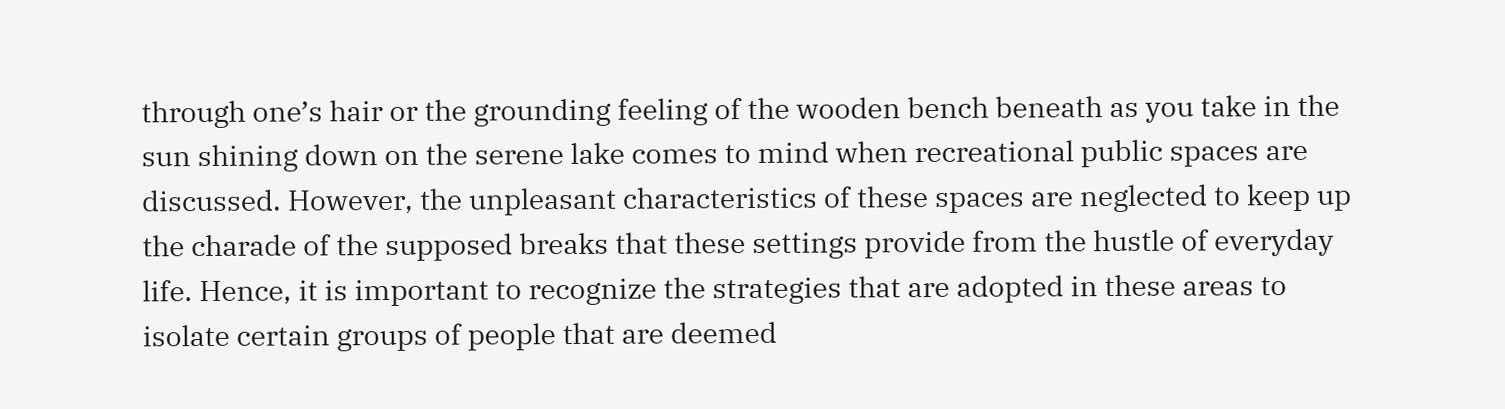through one’s hair or the grounding feeling of the wooden bench beneath as you take in the sun shining down on the serene lake comes to mind when recreational public spaces are discussed. However, the unpleasant characteristics of these spaces are neglected to keep up the charade of the supposed breaks that these settings provide from the hustle of everyday life. Hence, it is important to recognize the strategies that are adopted in these areas to isolate certain groups of people that are deemed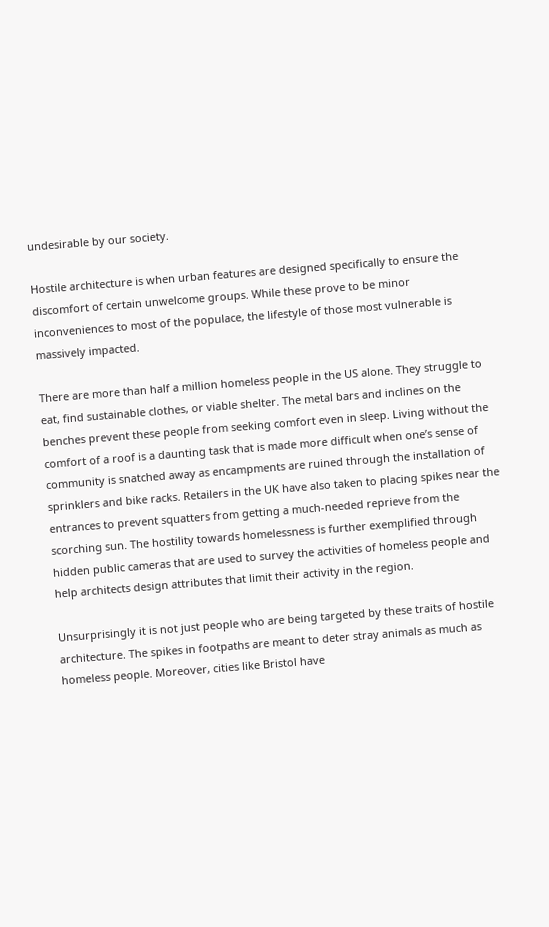undesirable by our society.

Hostile architecture is when urban features are designed specifically to ensure the discomfort of certain unwelcome groups. While these prove to be minor inconveniences to most of the populace, the lifestyle of those most vulnerable is massively impacted.

There are more than half a million homeless people in the US alone. They struggle to eat, find sustainable clothes, or viable shelter. The metal bars and inclines on the benches prevent these people from seeking comfort even in sleep. Living without the comfort of a roof is a daunting task that is made more difficult when one’s sense of community is snatched away as encampments are ruined through the installation of sprinklers and bike racks. Retailers in the UK have also taken to placing spikes near the entrances to prevent squatters from getting a much-needed reprieve from the scorching sun. The hostility towards homelessness is further exemplified through hidden public cameras that are used to survey the activities of homeless people and help architects design attributes that limit their activity in the region.

Unsurprisingly it is not just people who are being targeted by these traits of hostile architecture. The spikes in footpaths are meant to deter stray animals as much as homeless people. Moreover, cities like Bristol have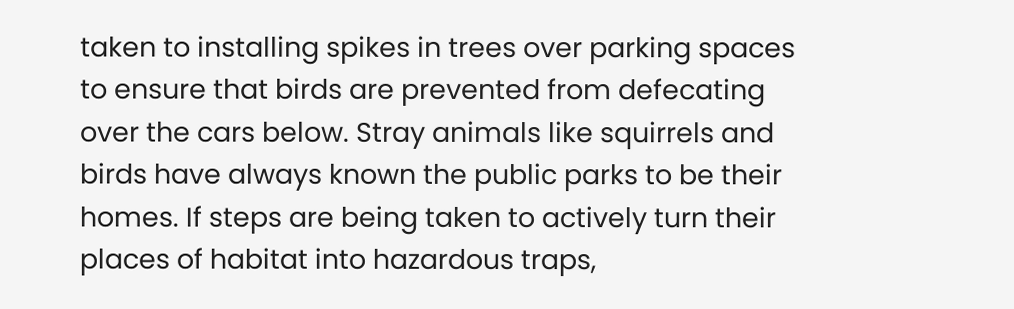taken to installing spikes in trees over parking spaces to ensure that birds are prevented from defecating over the cars below. Stray animals like squirrels and birds have always known the public parks to be their homes. If steps are being taken to actively turn their places of habitat into hazardous traps,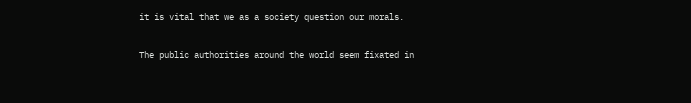it is vital that we as a society question our morals.

The public authorities around the world seem fixated in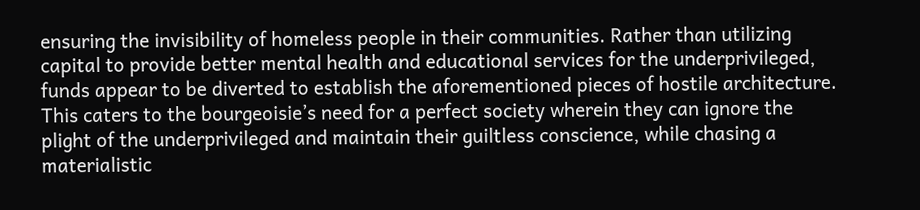ensuring the invisibility of homeless people in their communities. Rather than utilizing capital to provide better mental health and educational services for the underprivileged, funds appear to be diverted to establish the aforementioned pieces of hostile architecture. This caters to the bourgeoisie’s need for a perfect society wherein they can ignore the plight of the underprivileged and maintain their guiltless conscience, while chasing a materialistic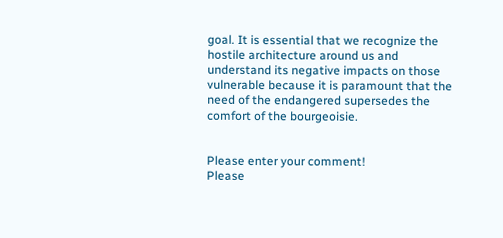goal. It is essential that we recognize the hostile architecture around us and understand its negative impacts on those vulnerable because it is paramount that the need of the endangered supersedes the comfort of the bourgeoisie.


Please enter your comment!
Please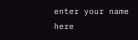enter your name here